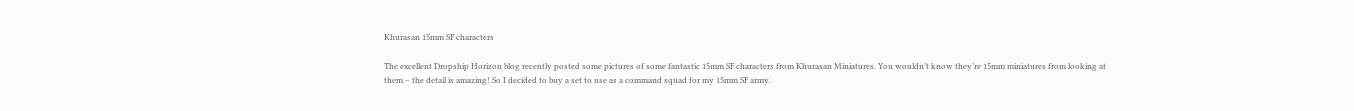Khurasan 15mm SF characters

The excellent Dropship Horizon blog recently posted some pictures of some fantastic 15mm SF characters from Khurasan Miniatures. You wouldn’t know they’re 15mm miniatures from looking at them – the detail is amazing! So I decided to buy a set to use as a command squad for my 15mm SF army.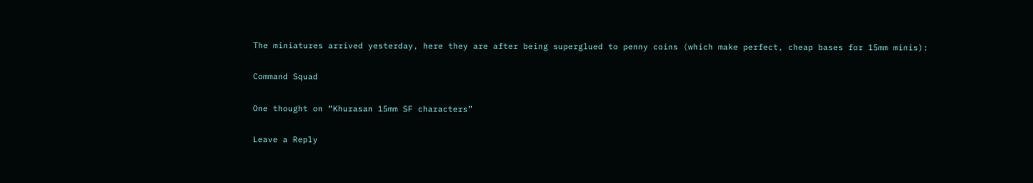The miniatures arrived yesterday, here they are after being superglued to penny coins (which make perfect, cheap bases for 15mm minis):

Command Squad

One thought on “Khurasan 15mm SF characters”

Leave a Reply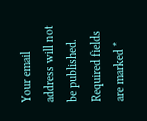Your email address will not be published. Required fields are marked *